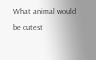What animal would be cutest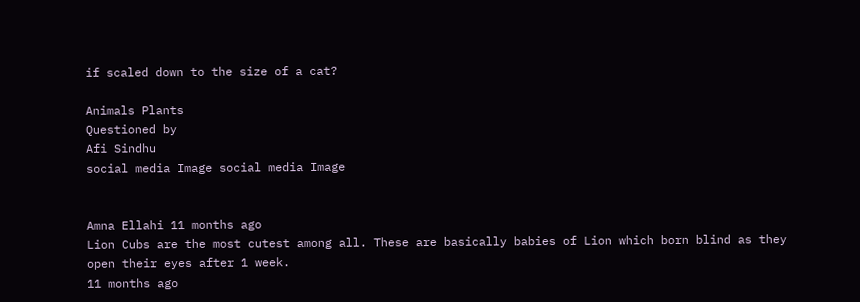if scaled down to the size of a cat?

Animals Plants
Questioned by
Afi Sindhu
social media Image social media Image


Amna Ellahi 11 months ago
Lion Cubs are the most cutest among all. These are basically babies of Lion which born blind as they open their eyes after 1 week.
11 months ago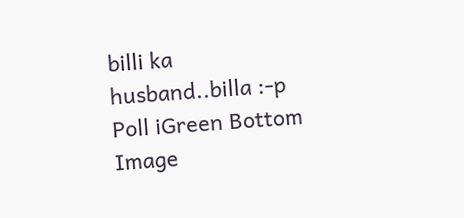billi ka husband..billa :-p
Poll iGreen Bottom Image